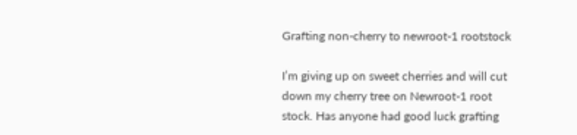Grafting non-cherry to newroot-1 rootstock

I’m giving up on sweet cherries and will cut down my cherry tree on Newroot-1 root stock. Has anyone had good luck grafting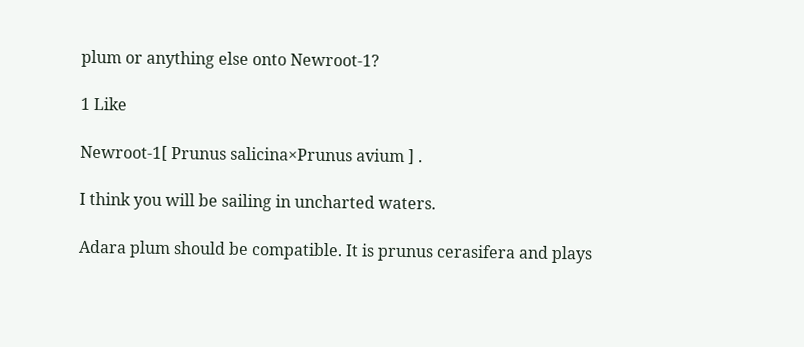plum or anything else onto Newroot-1?

1 Like

Newroot-1[ Prunus salicina×Prunus avium ] .

I think you will be sailing in uncharted waters.

Adara plum should be compatible. It is prunus cerasifera and plays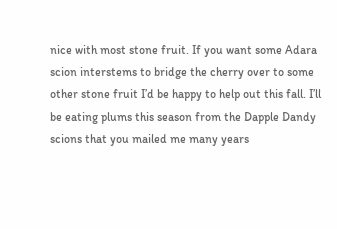nice with most stone fruit. If you want some Adara scion interstems to bridge the cherry over to some other stone fruit I’d be happy to help out this fall. I’ll be eating plums this season from the Dapple Dandy scions that you mailed me many years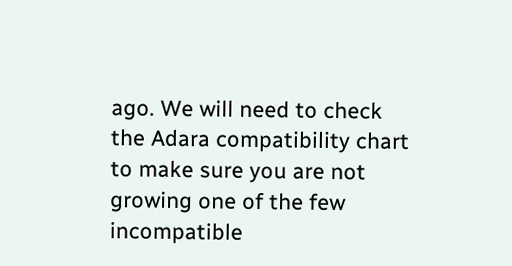ago. We will need to check the Adara compatibility chart to make sure you are not growing one of the few incompatible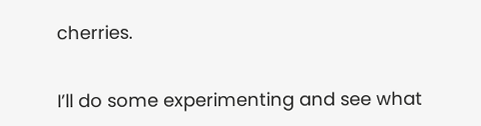cherries.


I’ll do some experimenting and see what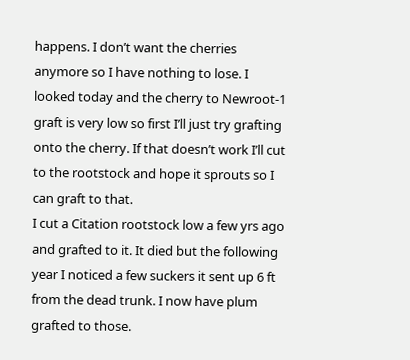happens. I don’t want the cherries anymore so I have nothing to lose. I looked today and the cherry to Newroot-1 graft is very low so first I’ll just try grafting onto the cherry. If that doesn’t work I’ll cut to the rootstock and hope it sprouts so I can graft to that.
I cut a Citation rootstock low a few yrs ago and grafted to it. It died but the following year I noticed a few suckers it sent up 6 ft from the dead trunk. I now have plum grafted to those.